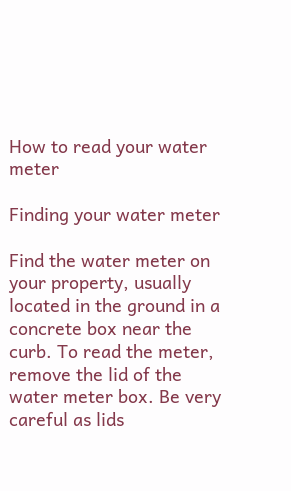How to read your water meter

Finding your water meter

Find the water meter on your property, usually located in the ground in a concrete box near the curb. To read the meter, remove the lid of the water meter box. Be very careful as lids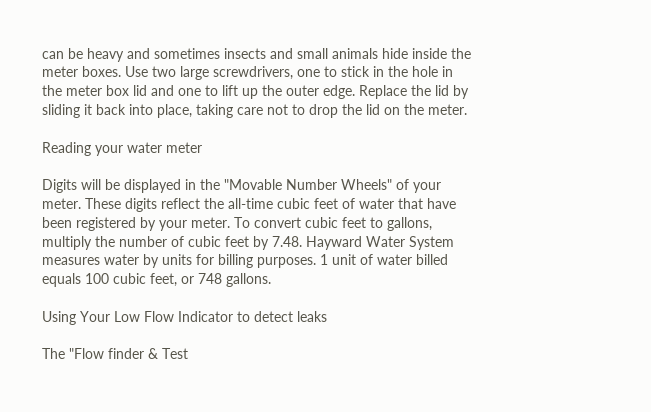can be heavy and sometimes insects and small animals hide inside the meter boxes. Use two large screwdrivers, one to stick in the hole in the meter box lid and one to lift up the outer edge. Replace the lid by sliding it back into place, taking care not to drop the lid on the meter.

Reading your water meter

Digits will be displayed in the "Movable Number Wheels" of your meter. These digits reflect the all-time cubic feet of water that have been registered by your meter. To convert cubic feet to gallons, multiply the number of cubic feet by 7.48. Hayward Water System measures water by units for billing purposes. 1 unit of water billed equals 100 cubic feet, or 748 gallons.

Using Your Low Flow Indicator to detect leaks

The "Flow finder & Test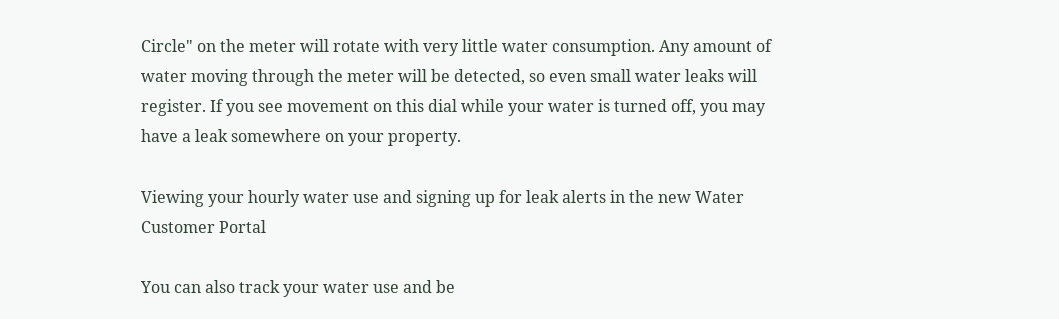Circle" on the meter will rotate with very little water consumption. Any amount of water moving through the meter will be detected, so even small water leaks will register. If you see movement on this dial while your water is turned off, you may have a leak somewhere on your property.

Viewing your hourly water use and signing up for leak alerts in the new Water Customer Portal

You can also track your water use and be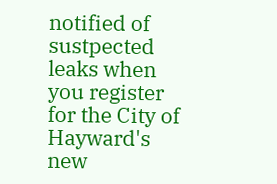notified of sustpected leaks when you register for the City of Hayward's new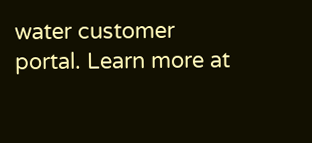water customer portal. Learn more at